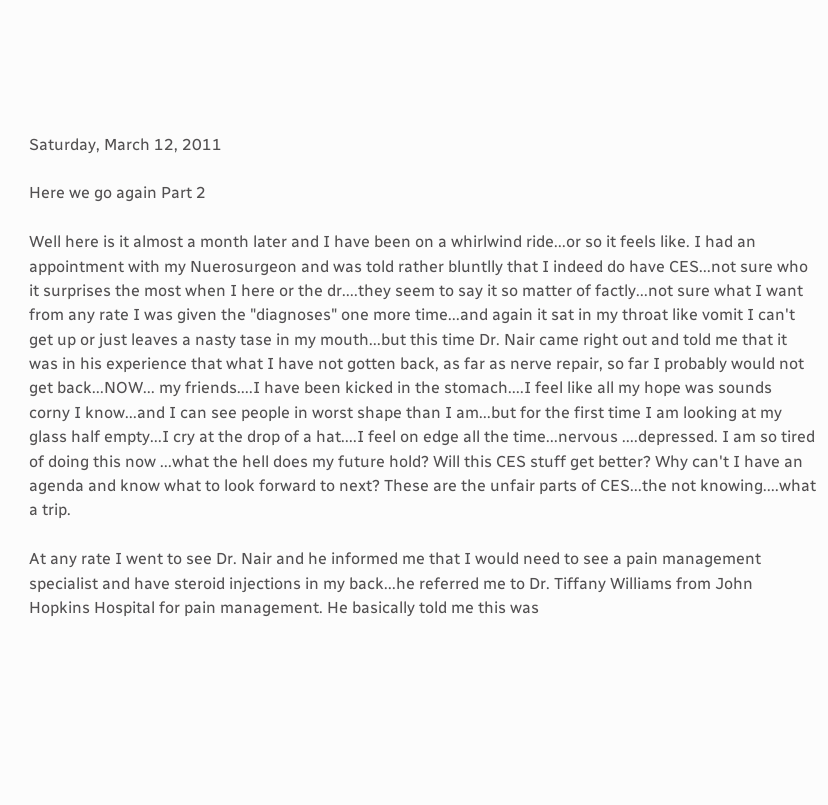Saturday, March 12, 2011

Here we go again Part 2

Well here is it almost a month later and I have been on a whirlwind ride...or so it feels like. I had an appointment with my Nuerosurgeon and was told rather bluntlly that I indeed do have CES...not sure who it surprises the most when I here or the dr....they seem to say it so matter of factly...not sure what I want from any rate I was given the "diagnoses" one more time...and again it sat in my throat like vomit I can't get up or just leaves a nasty tase in my mouth...but this time Dr. Nair came right out and told me that it was in his experience that what I have not gotten back, as far as nerve repair, so far I probably would not get back...NOW... my friends....I have been kicked in the stomach....I feel like all my hope was sounds corny I know...and I can see people in worst shape than I am...but for the first time I am looking at my glass half empty...I cry at the drop of a hat....I feel on edge all the time...nervous ....depressed. I am so tired of doing this now ...what the hell does my future hold? Will this CES stuff get better? Why can't I have an agenda and know what to look forward to next? These are the unfair parts of CES...the not knowing....what a trip.

At any rate I went to see Dr. Nair and he informed me that I would need to see a pain management specialist and have steroid injections in my back...he referred me to Dr. Tiffany Williams from John Hopkins Hospital for pain management. He basically told me this was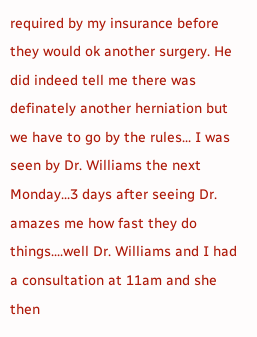required by my insurance before they would ok another surgery. He did indeed tell me there was definately another herniation but we have to go by the rules... I was seen by Dr. Williams the next Monday...3 days after seeing Dr. amazes me how fast they do things....well Dr. Williams and I had a consultation at 11am and she then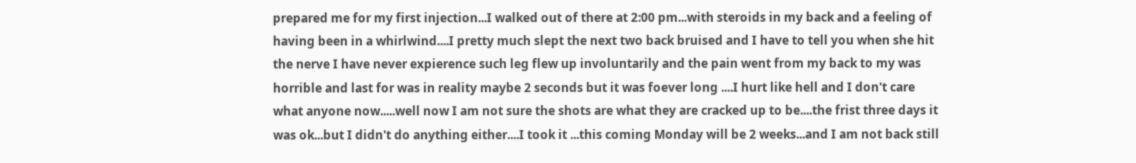prepared me for my first injection...I walked out of there at 2:00 pm...with steroids in my back and a feeling of having been in a whirlwind....I pretty much slept the next two back bruised and I have to tell you when she hit the nerve I have never expierence such leg flew up involuntarily and the pain went from my back to my was horrible and last for was in reality maybe 2 seconds but it was foever long ....I hurt like hell and I don't care what anyone now.....well now I am not sure the shots are what they are cracked up to be....the frist three days it was ok...but I didn't do anything either....I took it ...this coming Monday will be 2 weeks...and I am not back still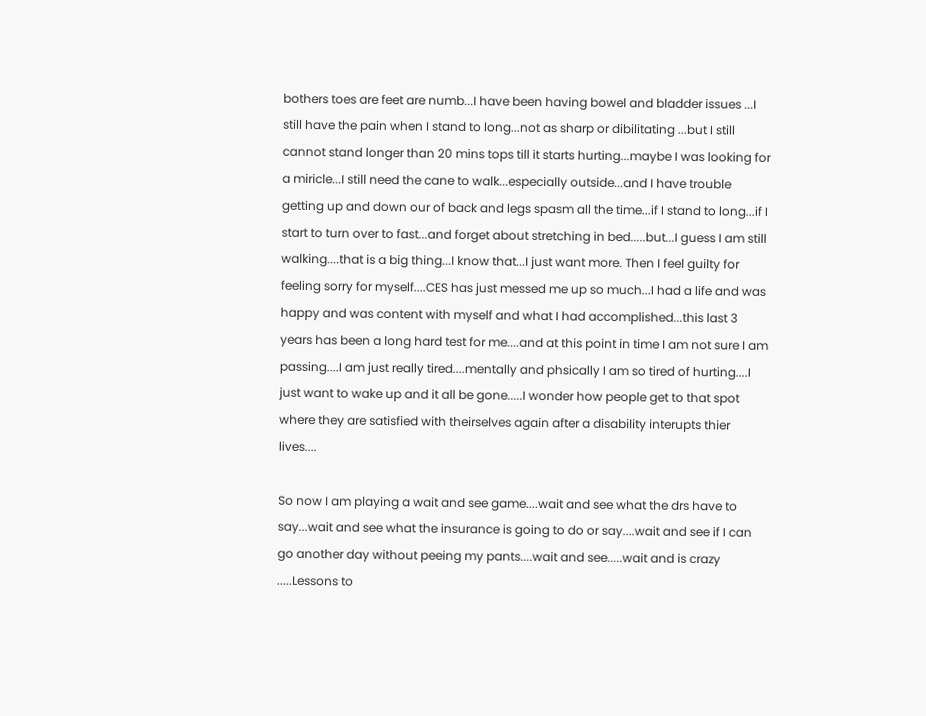bothers toes are feet are numb...I have been having bowel and bladder issues ...I still have the pain when I stand to long...not as sharp or dibilitating ...but I still cannot stand longer than 20 mins tops till it starts hurting...maybe I was looking for a miricle...I still need the cane to walk...especially outside...and I have trouble getting up and down our of back and legs spasm all the time...if I stand to long...if I start to turn over to fast...and forget about stretching in bed.....but...I guess I am still walking....that is a big thing...I know that...I just want more. Then I feel guilty for feeling sorry for myself....CES has just messed me up so much...I had a life and was happy and was content with myself and what I had accomplished...this last 3 years has been a long hard test for me....and at this point in time I am not sure I am passing....I am just really tired....mentally and phsically I am so tired of hurting....I just want to wake up and it all be gone.....I wonder how people get to that spot where they are satisfied with theirselves again after a disability interupts thier lives....

So now I am playing a wait and see game....wait and see what the drs have to say...wait and see what the insurance is going to do or say....wait and see if I can go another day without peeing my pants....wait and see.....wait and is crazy .....Lessons to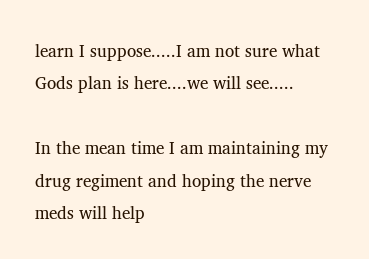learn I suppose.....I am not sure what Gods plan is here....we will see.....

In the mean time I am maintaining my drug regiment and hoping the nerve meds will help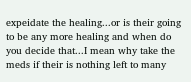expeidate the healing...or is their going to be any more healing and when do you decide that...I mean why take the meds if their is nothing left to many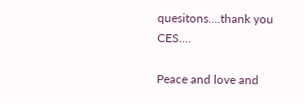quesitons....thank you CES....

Peace and love and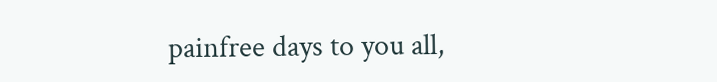painfree days to you all,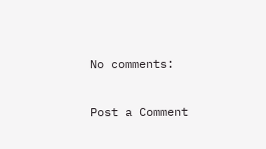No comments:

Post a Comment